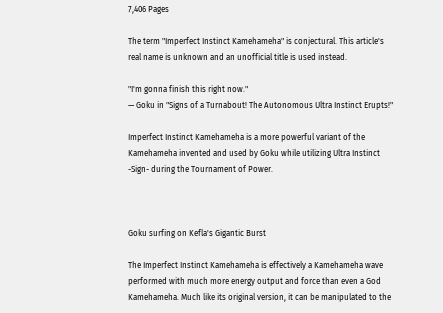7,406 Pages

The term "Imperfect Instinct Kamehameha" is conjectural. This article's real name is unknown and an unofficial title is used instead.

"I'm gonna finish this right now."
— Goku in "Signs of a Turnabout! The Autonomous Ultra Instinct Erupts!"

Imperfect Instinct Kamehameha is a more powerful variant of the Kamehameha invented and used by Goku while utilizing Ultra Instinct -Sign- during the Tournament of Power.



Goku surfing on Kefla's Gigantic Burst

The Imperfect Instinct Kamehameha is effectively a Kamehameha wave performed with much more energy output and force than even a God Kamehameha. Much like its original version, it can be manipulated to the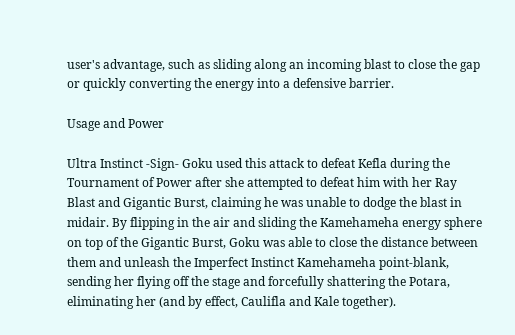user's advantage, such as sliding along an incoming blast to close the gap or quickly converting the energy into a defensive barrier.

Usage and Power

Ultra Instinct -Sign- Goku used this attack to defeat Kefla during the Tournament of Power after she attempted to defeat him with her Ray Blast and Gigantic Burst, claiming he was unable to dodge the blast in midair. By flipping in the air and sliding the Kamehameha energy sphere on top of the Gigantic Burst, Goku was able to close the distance between them and unleash the Imperfect Instinct Kamehameha point-blank, sending her flying off the stage and forcefully shattering the Potara, eliminating her (and by effect, Caulifla and Kale together).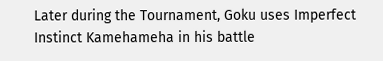Later during the Tournament, Goku uses Imperfect Instinct Kamehameha in his battle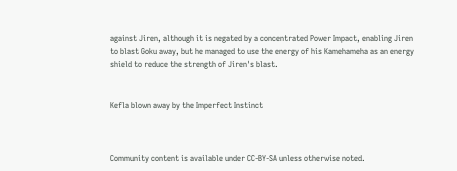against Jiren, although it is negated by a concentrated Power Impact, enabling Jiren to blast Goku away, but he managed to use the energy of his Kamehameha as an energy shield to reduce the strength of Jiren's blast.


Kefla blown away by the Imperfect Instinct



Community content is available under CC-BY-SA unless otherwise noted.